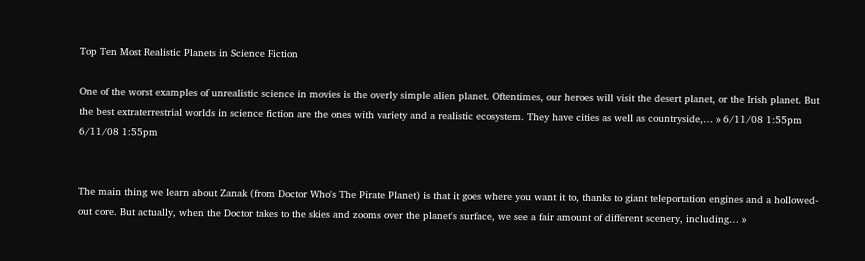Top Ten Most Realistic Planets in Science Fiction

One of the worst examples of unrealistic science in movies is the overly simple alien planet. Oftentimes, our heroes will visit the desert planet, or the Irish planet. But the best extraterrestrial worlds in science fiction are the ones with variety and a realistic ecosystem. They have cities as well as countryside,… » 6/11/08 1:55pm 6/11/08 1:55pm


The main thing we learn about Zanak (from Doctor Who's The Pirate Planet) is that it goes where you want it to, thanks to giant teleportation engines and a hollowed-out core. But actually, when the Doctor takes to the skies and zooms over the planet's surface, we see a fair amount of different scenery, including… »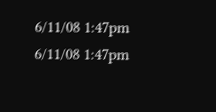6/11/08 1:47pm 6/11/08 1:47pm